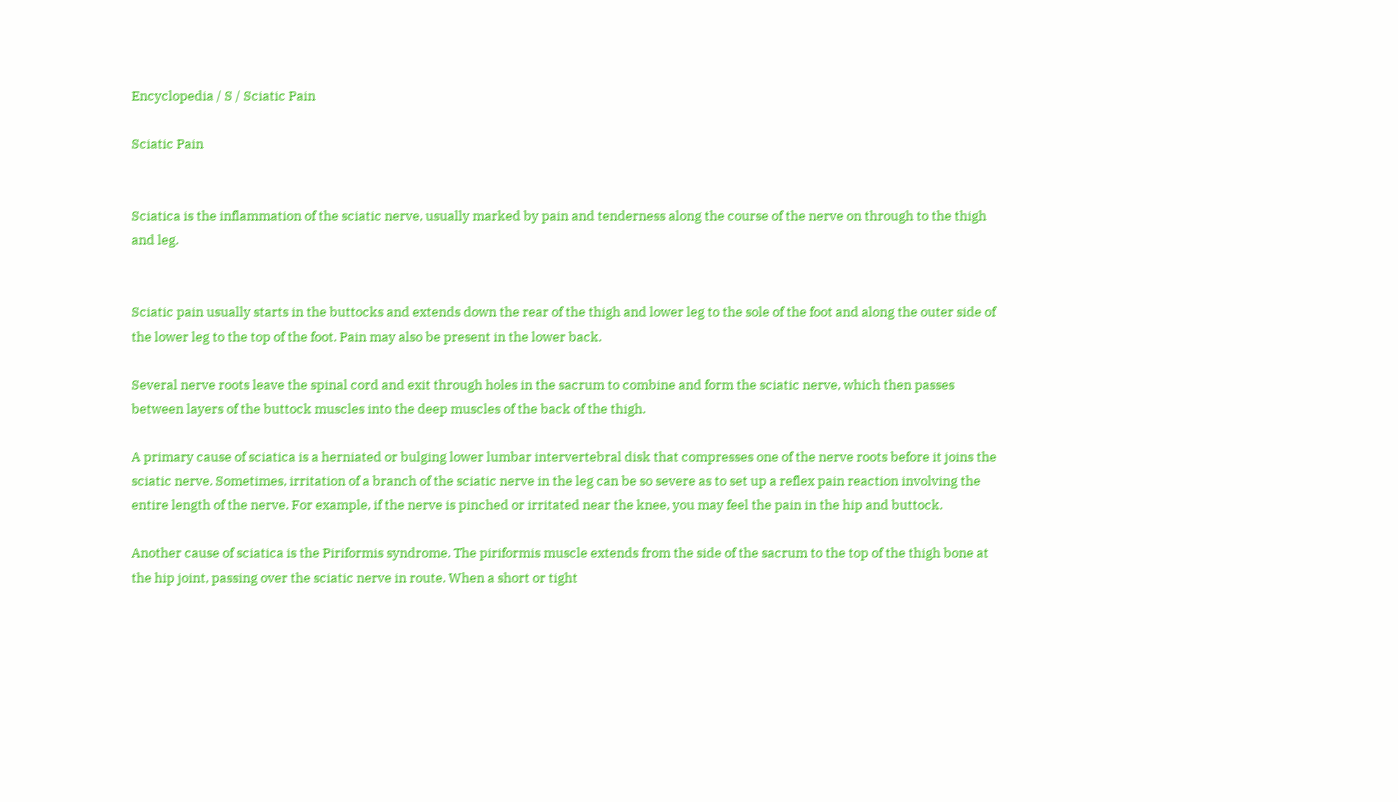Encyclopedia / S / Sciatic Pain

Sciatic Pain


Sciatica is the inflammation of the sciatic nerve, usually marked by pain and tenderness along the course of the nerve on through to the thigh and leg.


Sciatic pain usually starts in the buttocks and extends down the rear of the thigh and lower leg to the sole of the foot and along the outer side of the lower leg to the top of the foot. Pain may also be present in the lower back.

Several nerve roots leave the spinal cord and exit through holes in the sacrum to combine and form the sciatic nerve, which then passes between layers of the buttock muscles into the deep muscles of the back of the thigh.

A primary cause of sciatica is a herniated or bulging lower lumbar intervertebral disk that compresses one of the nerve roots before it joins the sciatic nerve. Sometimes, irritation of a branch of the sciatic nerve in the leg can be so severe as to set up a reflex pain reaction involving the entire length of the nerve. For example, if the nerve is pinched or irritated near the knee, you may feel the pain in the hip and buttock.

Another cause of sciatica is the Piriformis syndrome. The piriformis muscle extends from the side of the sacrum to the top of the thigh bone at the hip joint, passing over the sciatic nerve in route. When a short or tight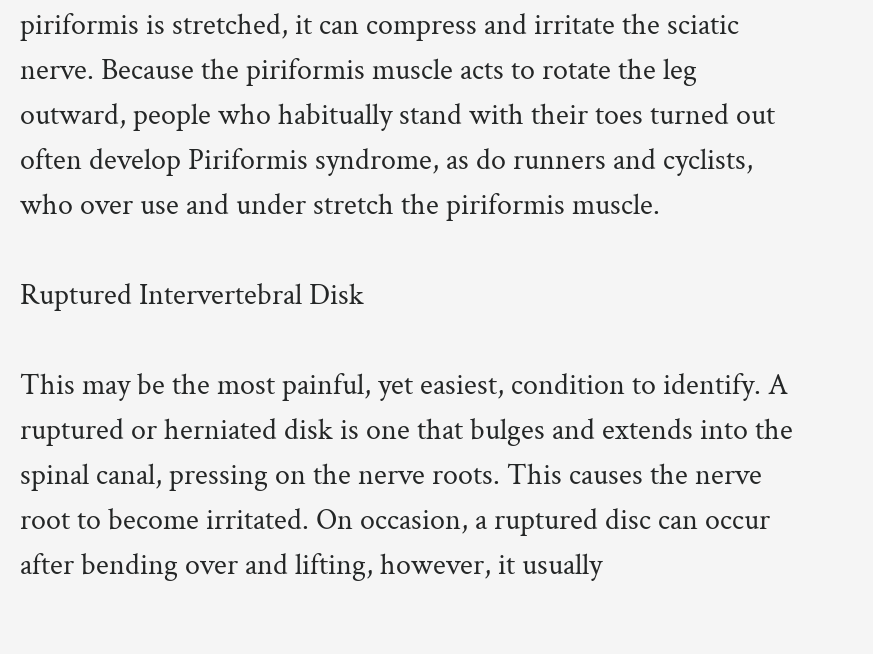piriformis is stretched, it can compress and irritate the sciatic nerve. Because the piriformis muscle acts to rotate the leg outward, people who habitually stand with their toes turned out often develop Piriformis syndrome, as do runners and cyclists, who over use and under stretch the piriformis muscle.

Ruptured Intervertebral Disk

This may be the most painful, yet easiest, condition to identify. A ruptured or herniated disk is one that bulges and extends into the spinal canal, pressing on the nerve roots. This causes the nerve root to become irritated. On occasion, a ruptured disc can occur after bending over and lifting, however, it usually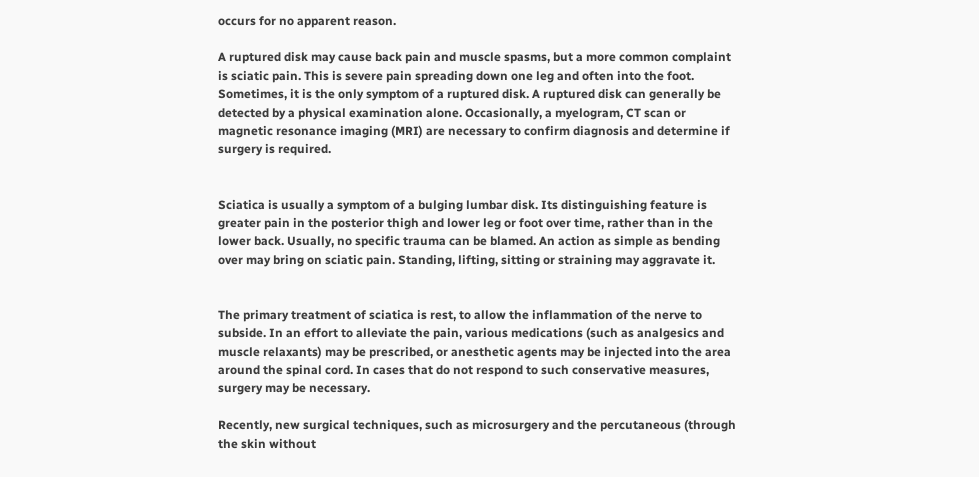occurs for no apparent reason.

A ruptured disk may cause back pain and muscle spasms, but a more common complaint is sciatic pain. This is severe pain spreading down one leg and often into the foot. Sometimes, it is the only symptom of a ruptured disk. A ruptured disk can generally be detected by a physical examination alone. Occasionally, a myelogram, CT scan or magnetic resonance imaging (MRI) are necessary to confirm diagnosis and determine if surgery is required.


Sciatica is usually a symptom of a bulging lumbar disk. Its distinguishing feature is greater pain in the posterior thigh and lower leg or foot over time, rather than in the lower back. Usually, no specific trauma can be blamed. An action as simple as bending over may bring on sciatic pain. Standing, lifting, sitting or straining may aggravate it.


The primary treatment of sciatica is rest, to allow the inflammation of the nerve to subside. In an effort to alleviate the pain, various medications (such as analgesics and muscle relaxants) may be prescribed, or anesthetic agents may be injected into the area around the spinal cord. In cases that do not respond to such conservative measures, surgery may be necessary.

Recently, new surgical techniques, such as microsurgery and the percutaneous (through the skin without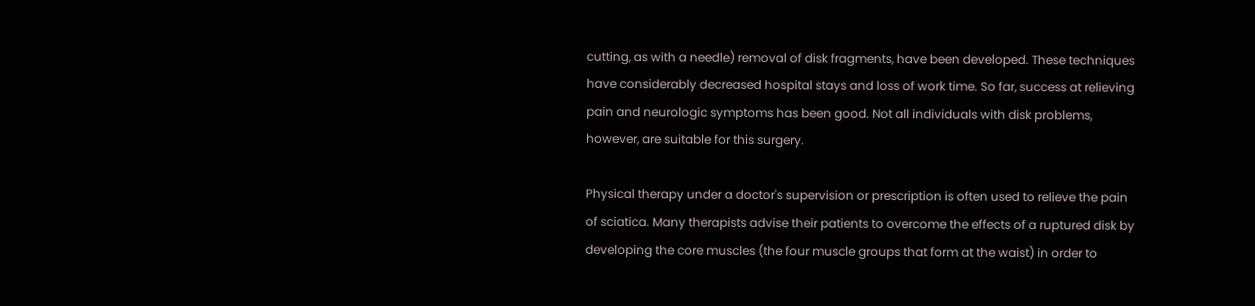cutting, as with a needle) removal of disk fragments, have been developed. These techniques have considerably decreased hospital stays and loss of work time. So far, success at relieving pain and neurologic symptoms has been good. Not all individuals with disk problems, however, are suitable for this surgery.

Physical therapy under a doctor's supervision or prescription is often used to relieve the pain of sciatica. Many therapists advise their patients to overcome the effects of a ruptured disk by developing the core muscles (the four muscle groups that form at the waist) in order to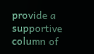provide a supportive column of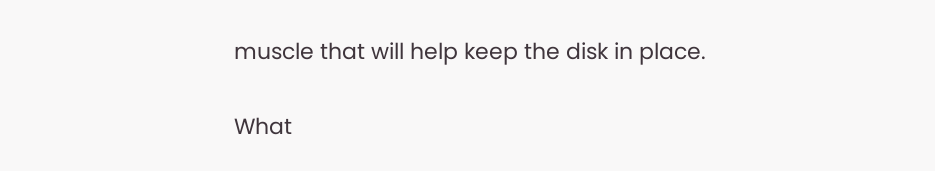muscle that will help keep the disk in place.


What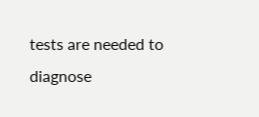tests are needed to diagnose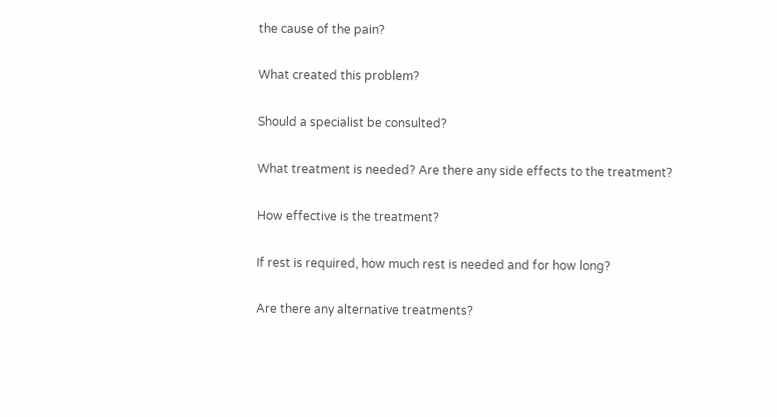the cause of the pain?

What created this problem?

Should a specialist be consulted?

What treatment is needed? Are there any side effects to the treatment?

How effective is the treatment?

If rest is required, how much rest is needed and for how long?

Are there any alternative treatments?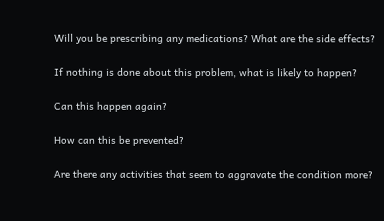Will you be prescribing any medications? What are the side effects?

If nothing is done about this problem, what is likely to happen?

Can this happen again?

How can this be prevented?

Are there any activities that seem to aggravate the condition more?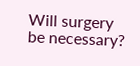Will surgery be necessary?